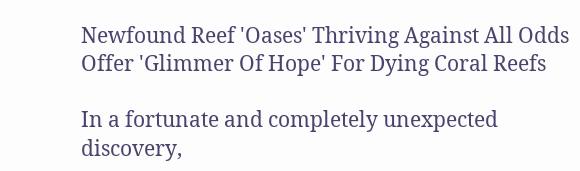Newfound Reef 'Oases' Thriving Against All Odds Offer 'Glimmer Of Hope' For Dying Coral Reefs

In a fortunate and completely unexpected discovery,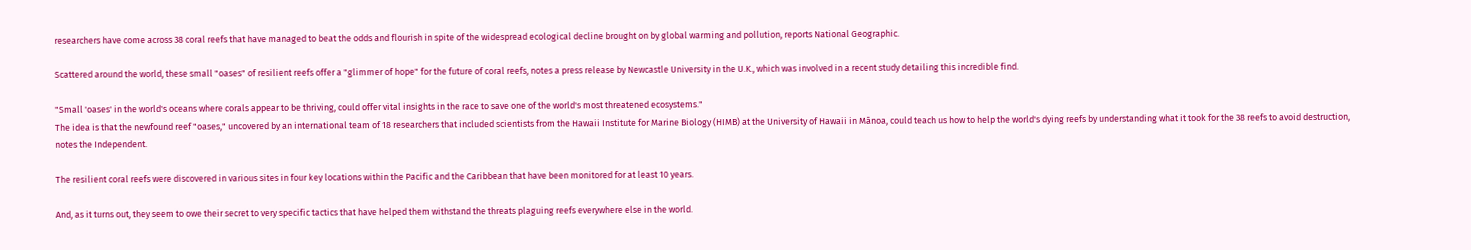researchers have come across 38 coral reefs that have managed to beat the odds and flourish in spite of the widespread ecological decline brought on by global warming and pollution, reports National Geographic.

Scattered around the world, these small "oases" of resilient reefs offer a "glimmer of hope" for the future of coral reefs, notes a press release by Newcastle University in the U.K., which was involved in a recent study detailing this incredible find.

"Small 'oases' in the world's oceans where corals appear to be thriving, could offer vital insights in the race to save one of the world's most threatened ecosystems."
The idea is that the newfound reef "oases," uncovered by an international team of 18 researchers that included scientists from the Hawaii Institute for Marine Biology (HIMB) at the University of Hawaii in Mānoa, could teach us how to help the world's dying reefs by understanding what it took for the 38 reefs to avoid destruction, notes the Independent.

The resilient coral reefs were discovered in various sites in four key locations within the Pacific and the Caribbean that have been monitored for at least 10 years.

And, as it turns out, they seem to owe their secret to very specific tactics that have helped them withstand the threats plaguing reefs everywhere else in the world.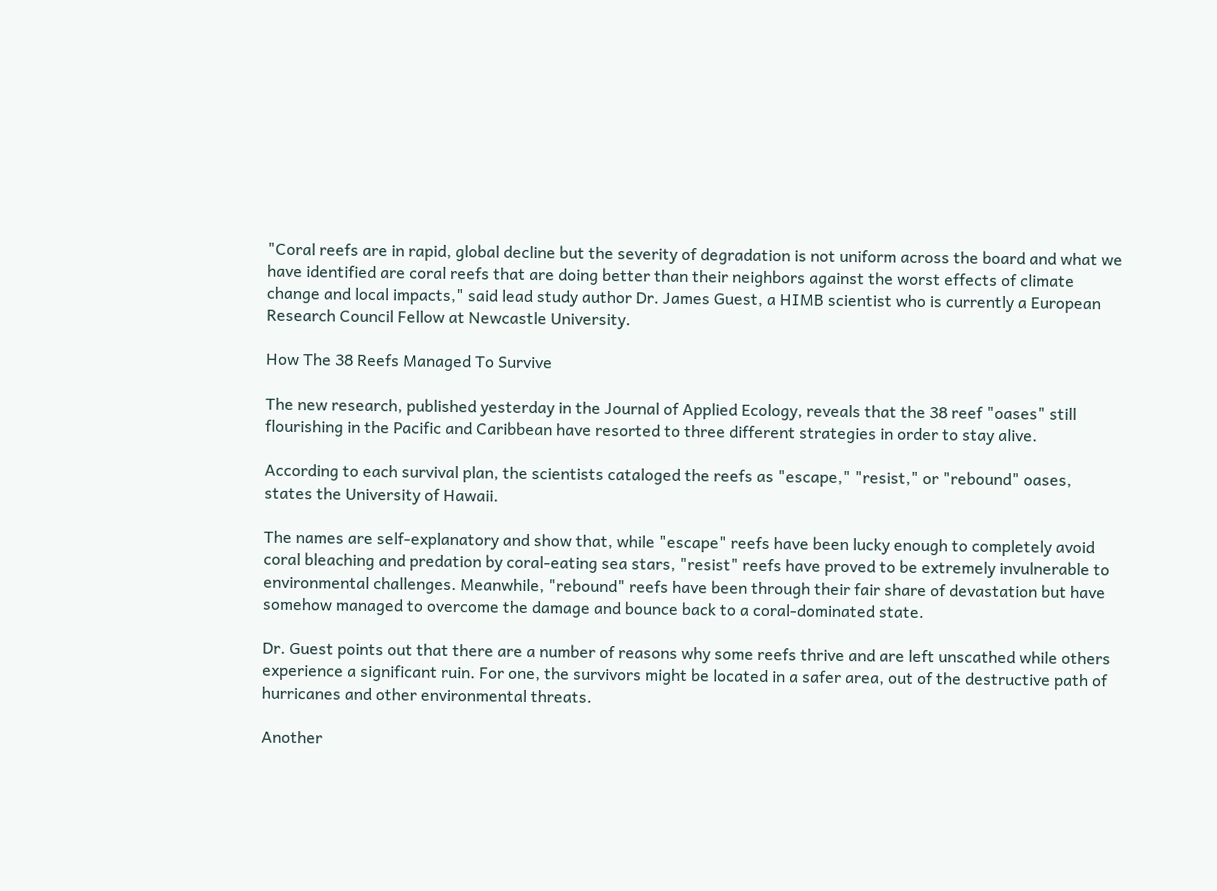"Coral reefs are in rapid, global decline but the severity of degradation is not uniform across the board and what we have identified are coral reefs that are doing better than their neighbors against the worst effects of climate change and local impacts," said lead study author Dr. James Guest, a HIMB scientist who is currently a European Research Council Fellow at Newcastle University.

How The 38 Reefs Managed To Survive

The new research, published yesterday in the Journal of Applied Ecology, reveals that the 38 reef "oases" still flourishing in the Pacific and Caribbean have resorted to three different strategies in order to stay alive.

According to each survival plan, the scientists cataloged the reefs as "escape," "resist," or "rebound" oases, states the University of Hawaii.

The names are self-explanatory and show that, while "escape" reefs have been lucky enough to completely avoid coral bleaching and predation by coral-eating sea stars, "resist" reefs have proved to be extremely invulnerable to environmental challenges. Meanwhile, "rebound" reefs have been through their fair share of devastation but have somehow managed to overcome the damage and bounce back to a coral-dominated state.

Dr. Guest points out that there are a number of reasons why some reefs thrive and are left unscathed while others experience a significant ruin. For one, the survivors might be located in a safer area, out of the destructive path of hurricanes and other environmental threats.

Another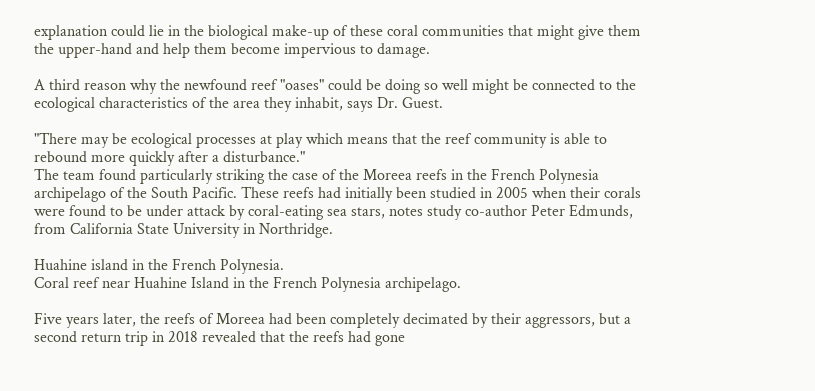explanation could lie in the biological make-up of these coral communities that might give them the upper-hand and help them become impervious to damage.

A third reason why the newfound reef "oases" could be doing so well might be connected to the ecological characteristics of the area they inhabit, says Dr. Guest.

"There may be ecological processes at play which means that the reef community is able to rebound more quickly after a disturbance."
The team found particularly striking the case of the Moreea reefs in the French Polynesia archipelago of the South Pacific. These reefs had initially been studied in 2005 when their corals were found to be under attack by coral-eating sea stars, notes study co-author Peter Edmunds, from California State University in Northridge.

Huahine island in the French Polynesia.
Coral reef near Huahine Island in the French Polynesia archipelago.

Five years later, the reefs of Moreea had been completely decimated by their aggressors, but a second return trip in 2018 revealed that the reefs had gone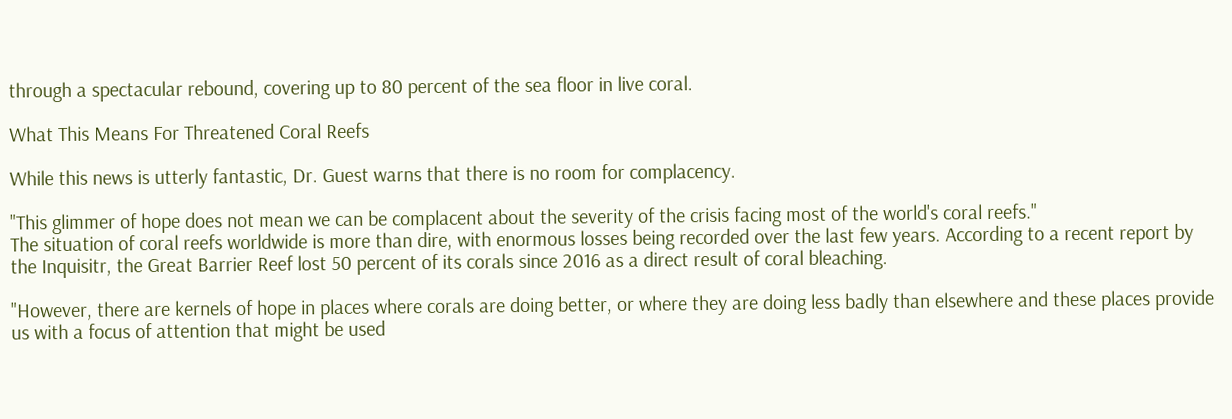through a spectacular rebound, covering up to 80 percent of the sea floor in live coral.

What This Means For Threatened Coral Reefs

While this news is utterly fantastic, Dr. Guest warns that there is no room for complacency.

"This glimmer of hope does not mean we can be complacent about the severity of the crisis facing most of the world's coral reefs."
The situation of coral reefs worldwide is more than dire, with enormous losses being recorded over the last few years. According to a recent report by the Inquisitr, the Great Barrier Reef lost 50 percent of its corals since 2016 as a direct result of coral bleaching.

"However, there are kernels of hope in places where corals are doing better, or where they are doing less badly than elsewhere and these places provide us with a focus of attention that might be used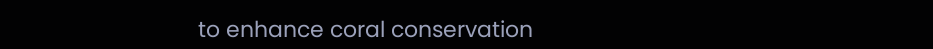to enhance coral conservation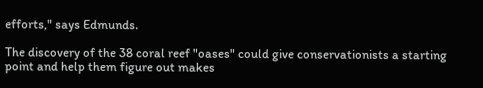efforts," says Edmunds.

The discovery of the 38 coral reef "oases" could give conservationists a starting point and help them figure out makes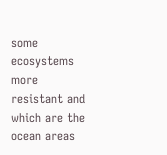some ecosystems more resistant and which are the ocean areas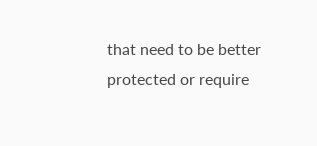that need to be better protected or require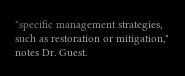"specific management strategies, such as restoration or mitigation," notes Dr. Guest.